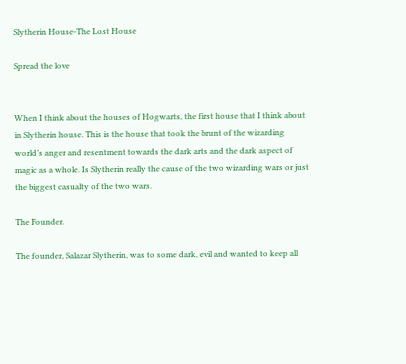Slytherin House-The Lost House

Spread the love


When I think about the houses of Hogwarts, the first house that I think about in Slytherin house. This is the house that took the brunt of the wizarding world’s anger and resentment towards the dark arts and the dark aspect of magic as a whole. Is Slytherin really the cause of the two wizarding wars or just the biggest casualty of the two wars.

The Founder.

The founder, Salazar Slytherin, was to some dark, evil and wanted to keep all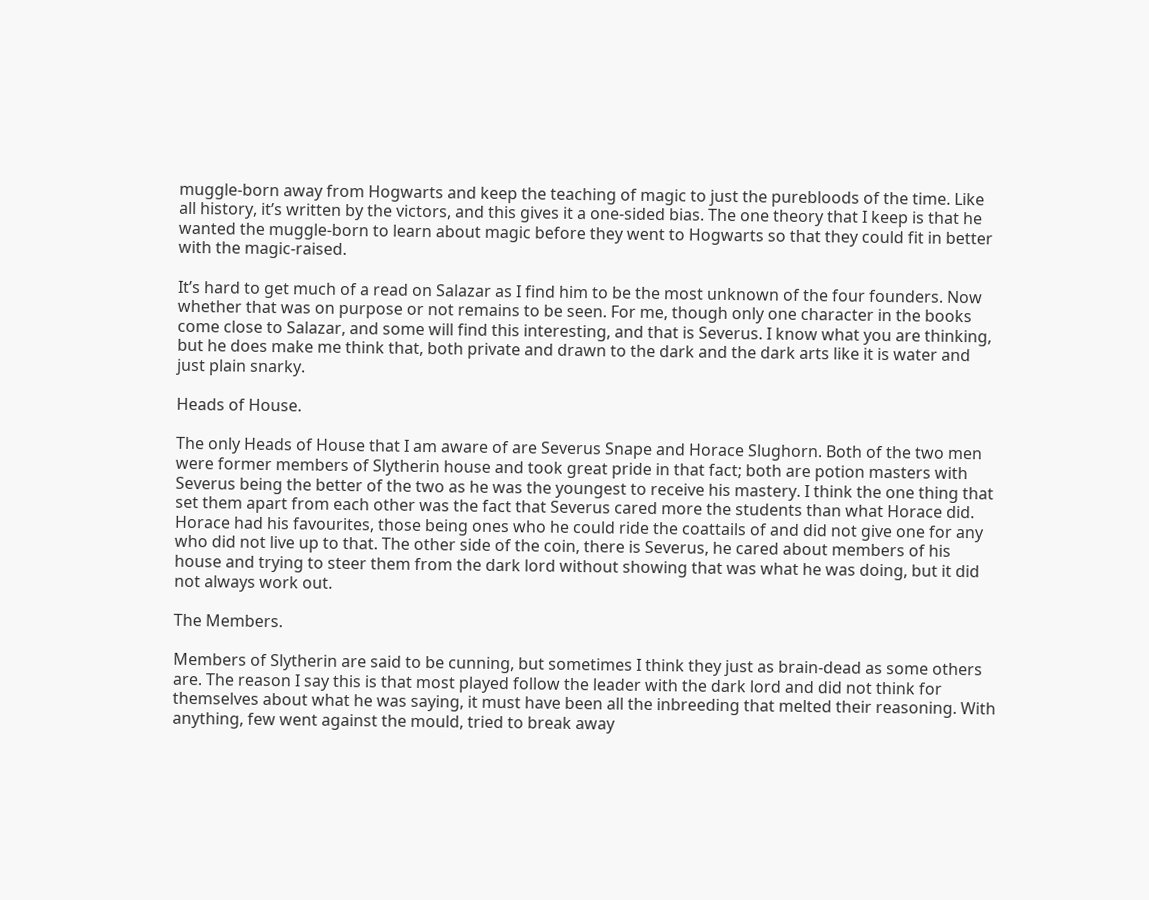muggle-born away from Hogwarts and keep the teaching of magic to just the purebloods of the time. Like all history, it’s written by the victors, and this gives it a one-sided bias. The one theory that I keep is that he wanted the muggle-born to learn about magic before they went to Hogwarts so that they could fit in better with the magic-raised.

It’s hard to get much of a read on Salazar as I find him to be the most unknown of the four founders. Now whether that was on purpose or not remains to be seen. For me, though only one character in the books come close to Salazar, and some will find this interesting, and that is Severus. I know what you are thinking, but he does make me think that, both private and drawn to the dark and the dark arts like it is water and just plain snarky.

Heads of House.

The only Heads of House that I am aware of are Severus Snape and Horace Slughorn. Both of the two men were former members of Slytherin house and took great pride in that fact; both are potion masters with Severus being the better of the two as he was the youngest to receive his mastery. I think the one thing that set them apart from each other was the fact that Severus cared more the students than what Horace did. Horace had his favourites, those being ones who he could ride the coattails of and did not give one for any who did not live up to that. The other side of the coin, there is Severus, he cared about members of his house and trying to steer them from the dark lord without showing that was what he was doing, but it did not always work out.

The Members.

Members of Slytherin are said to be cunning, but sometimes I think they just as brain-dead as some others are. The reason I say this is that most played follow the leader with the dark lord and did not think for themselves about what he was saying, it must have been all the inbreeding that melted their reasoning. With anything, few went against the mould, tried to break away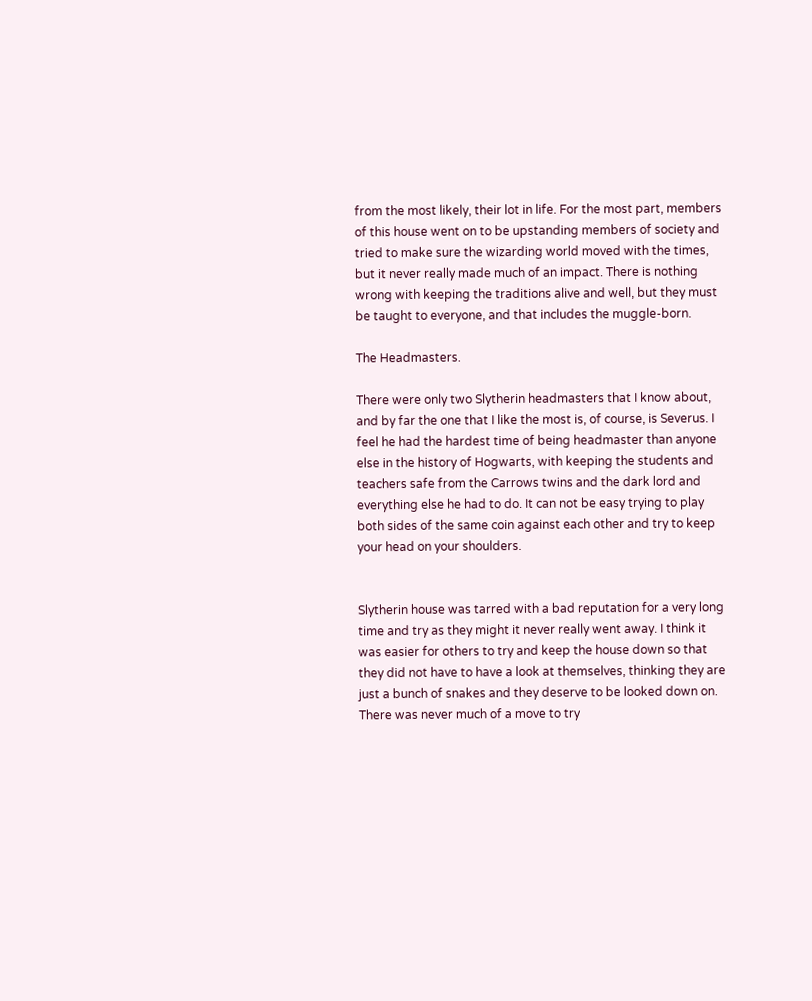from the most likely, their lot in life. For the most part, members of this house went on to be upstanding members of society and tried to make sure the wizarding world moved with the times, but it never really made much of an impact. There is nothing wrong with keeping the traditions alive and well, but they must be taught to everyone, and that includes the muggle-born.

The Headmasters.

There were only two Slytherin headmasters that I know about, and by far the one that I like the most is, of course, is Severus. I feel he had the hardest time of being headmaster than anyone else in the history of Hogwarts, with keeping the students and teachers safe from the Carrows twins and the dark lord and everything else he had to do. It can not be easy trying to play both sides of the same coin against each other and try to keep your head on your shoulders.


Slytherin house was tarred with a bad reputation for a very long time and try as they might it never really went away. I think it was easier for others to try and keep the house down so that they did not have to have a look at themselves, thinking they are just a bunch of snakes and they deserve to be looked down on. There was never much of a move to try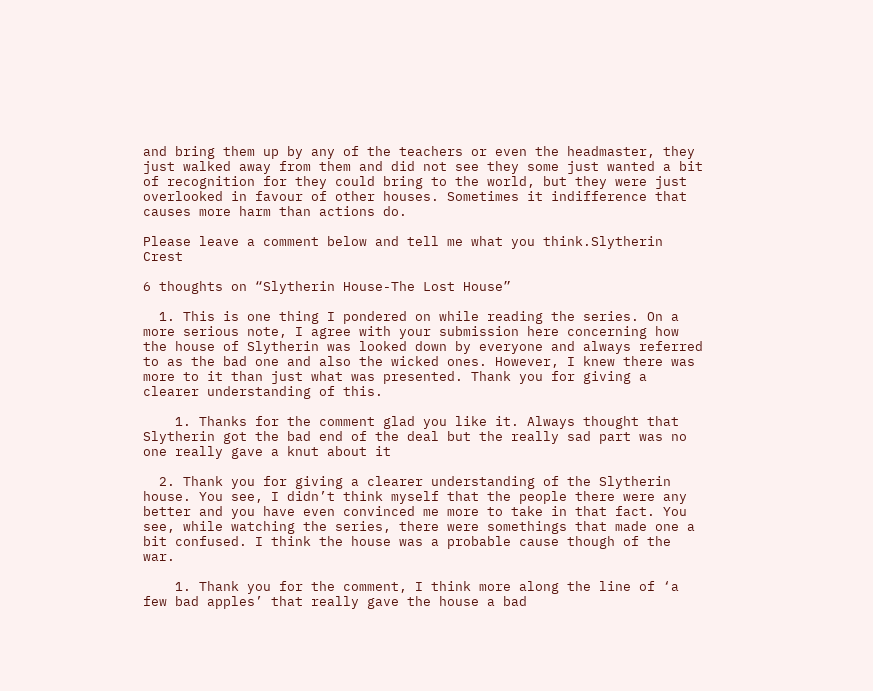and bring them up by any of the teachers or even the headmaster, they just walked away from them and did not see they some just wanted a bit of recognition for they could bring to the world, but they were just overlooked in favour of other houses. Sometimes it indifference that causes more harm than actions do.

Please leave a comment below and tell me what you think.Slytherin Crest

6 thoughts on “Slytherin House-The Lost House”

  1. This is one thing I pondered on while reading the series. On a more serious note, I agree with your submission here concerning how the house of Slytherin was looked down by everyone and always referred to as the bad one and also the wicked ones. However, I knew there was more to it than just what was presented. Thank you for giving a clearer understanding of this.

    1. Thanks for the comment glad you like it. Always thought that Slytherin got the bad end of the deal but the really sad part was no one really gave a knut about it

  2. Thank you for giving a clearer understanding of the Slytherin house. You see, I didn’t think myself that the people there were any better and you have even convinced me more to take in that fact. You see, while watching the series, there were somethings that made one a bit confused. I think the house was a probable cause though of the war.

    1. Thank you for the comment, I think more along the line of ‘a few bad apples’ that really gave the house a bad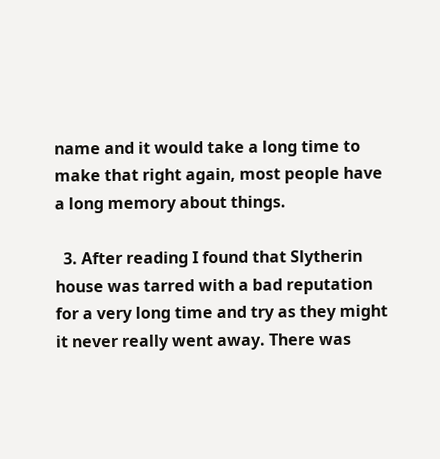name and it would take a long time to make that right again, most people have a long memory about things.

  3. After reading I found that Slytherin house was tarred with a bad reputation for a very long time and try as they might it never really went away. There was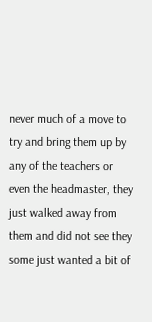never much of a move to try and bring them up by any of the teachers or even the headmaster, they just walked away from them and did not see they some just wanted a bit of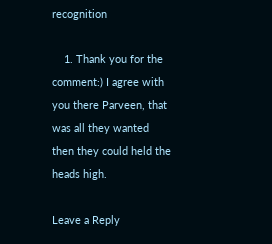recognition

    1. Thank you for the comment:) I agree with you there Parveen, that was all they wanted then they could held the heads high.

Leave a Reply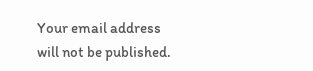Your email address will not be published.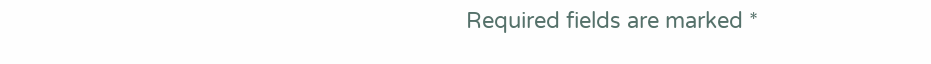Required fields are marked *